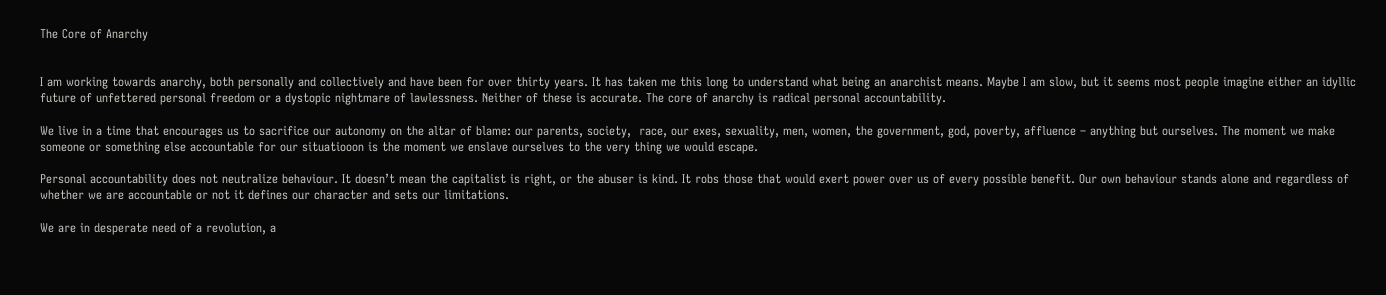The Core of Anarchy


I am working towards anarchy, both personally and collectively and have been for over thirty years. It has taken me this long to understand what being an anarchist means. Maybe I am slow, but it seems most people imagine either an idyllic future of unfettered personal freedom or a dystopic nightmare of lawlessness. Neither of these is accurate. The core of anarchy is radical personal accountability.

We live in a time that encourages us to sacrifice our autonomy on the altar of blame: our parents, society,  race, our exes, sexuality, men, women, the government, god, poverty, affluence – anything but ourselves. The moment we make someone or something else accountable for our situatiooon is the moment we enslave ourselves to the very thing we would escape.

Personal accountability does not neutralize behaviour. It doesn’t mean the capitalist is right, or the abuser is kind. It robs those that would exert power over us of every possible benefit. Our own behaviour stands alone and regardless of whether we are accountable or not it defines our character and sets our limitations.

We are in desperate need of a revolution, a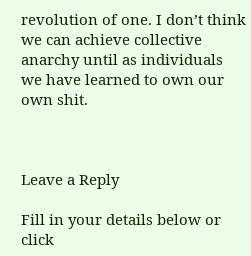revolution of one. I don’t think we can achieve collective anarchy until as individuals we have learned to own our own shit.



Leave a Reply

Fill in your details below or click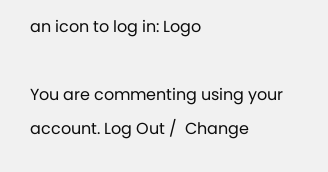an icon to log in: Logo

You are commenting using your account. Log Out /  Change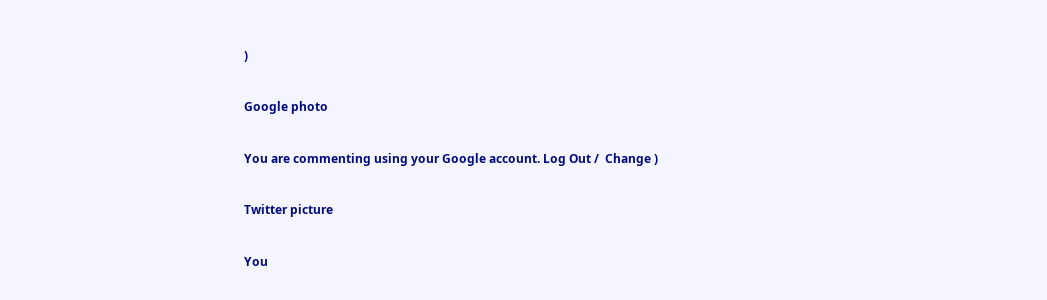)

Google photo

You are commenting using your Google account. Log Out /  Change )

Twitter picture

You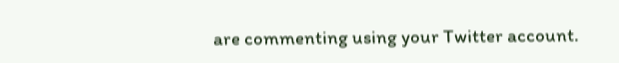are commenting using your Twitter account.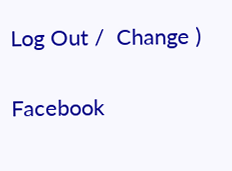Log Out /  Change )

Facebook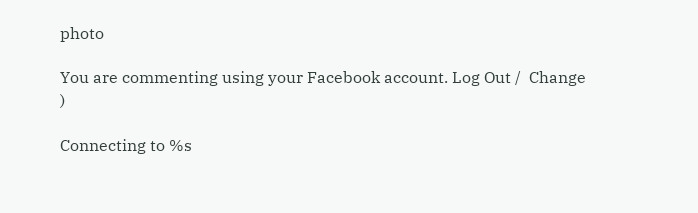photo

You are commenting using your Facebook account. Log Out /  Change )

Connecting to %s